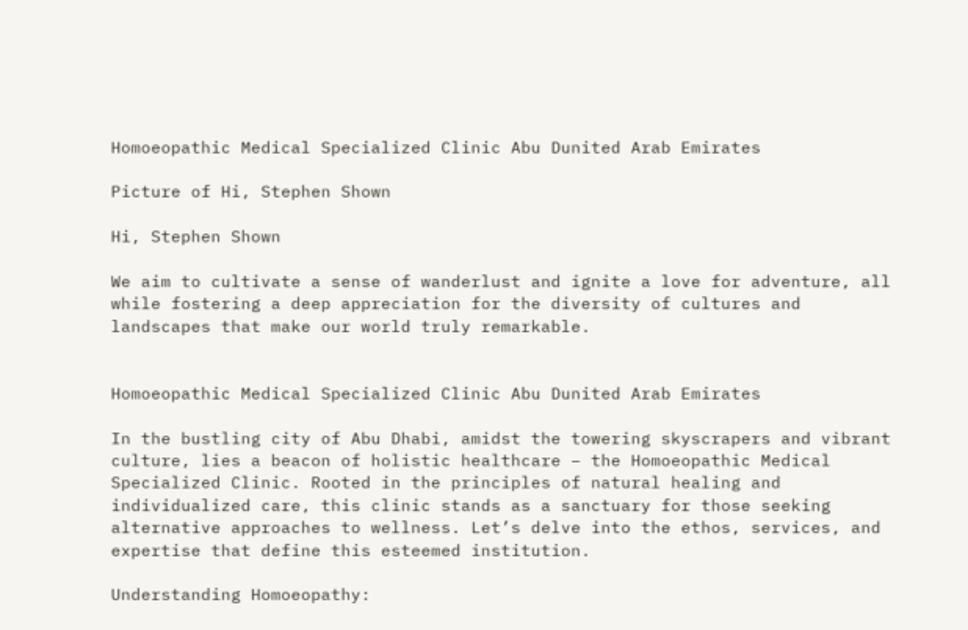Homoeopathic Medical Specialized Clinic Abu Dunited Arab Emirates

Picture of Hi, Stephen Shown

Hi, Stephen Shown

We aim to cultivate a sense of wanderlust and ignite a love for adventure, all while fostering a deep appreciation for the diversity of cultures and landscapes that make our world truly remarkable.


Homoeopathic Medical Specialized Clinic Abu Dunited Arab Emirates

In the bustling city of Abu Dhabi, amidst the towering skyscrapers and vibrant culture, lies a beacon of holistic healthcare – the Homoeopathic Medical Specialized Clinic. Rooted in the principles of natural healing and individualized care, this clinic stands as a sanctuary for those seeking alternative approaches to wellness. Let’s delve into the ethos, services, and expertise that define this esteemed institution.

Understanding Homoeopathy: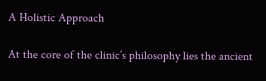A Holistic Approach

At the core of the clinic’s philosophy lies the ancient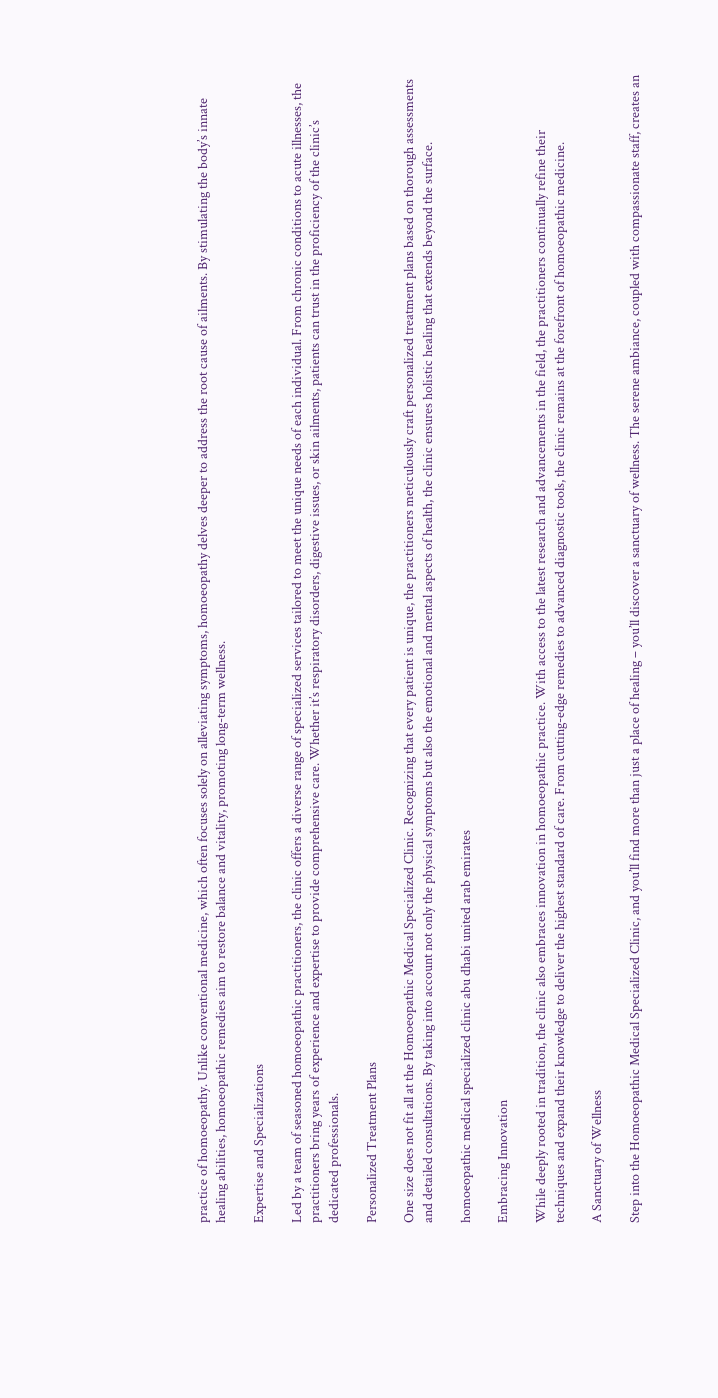practice of homoeopathy. Unlike conventional medicine, which often focuses solely on alleviating symptoms, homoeopathy delves deeper to address the root cause of ailments. By stimulating the body’s innate healing abilities, homoeopathic remedies aim to restore balance and vitality, promoting long-term wellness.

Expertise and Specializations

Led by a team of seasoned homoeopathic practitioners, the clinic offers a diverse range of specialized services tailored to meet the unique needs of each individual. From chronic conditions to acute illnesses, the practitioners bring years of experience and expertise to provide comprehensive care. Whether it’s respiratory disorders, digestive issues, or skin ailments, patients can trust in the proficiency of the clinic’s dedicated professionals.

Personalized Treatment Plans

One size does not fit all at the Homoeopathic Medical Specialized Clinic. Recognizing that every patient is unique, the practitioners meticulously craft personalized treatment plans based on thorough assessments and detailed consultations. By taking into account not only the physical symptoms but also the emotional and mental aspects of health, the clinic ensures holistic healing that extends beyond the surface.

homoeopathic medical specialized clinic abu dhabi united arab emirates

Embracing Innovation

While deeply rooted in tradition, the clinic also embraces innovation in homoeopathic practice. With access to the latest research and advancements in the field, the practitioners continually refine their techniques and expand their knowledge to deliver the highest standard of care. From cutting-edge remedies to advanced diagnostic tools, the clinic remains at the forefront of homoeopathic medicine.

A Sanctuary of Wellness

Step into the Homoeopathic Medical Specialized Clinic, and you’ll find more than just a place of healing – you’ll discover a sanctuary of wellness. The serene ambiance, coupled with compassionate staff, creates an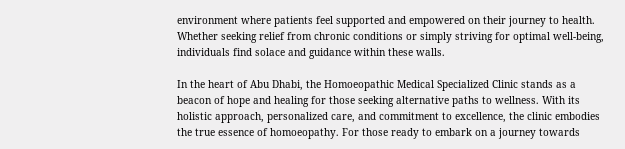environment where patients feel supported and empowered on their journey to health. Whether seeking relief from chronic conditions or simply striving for optimal well-being, individuals find solace and guidance within these walls.

In the heart of Abu Dhabi, the Homoeopathic Medical Specialized Clinic stands as a beacon of hope and healing for those seeking alternative paths to wellness. With its holistic approach, personalized care, and commitment to excellence, the clinic embodies the true essence of homoeopathy. For those ready to embark on a journey towards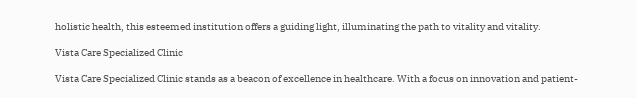holistic health, this esteemed institution offers a guiding light, illuminating the path to vitality and vitality.

Vista Care Specialized Clinic

Vista Care Specialized Clinic stands as a beacon of excellence in healthcare. With a focus on innovation and patient-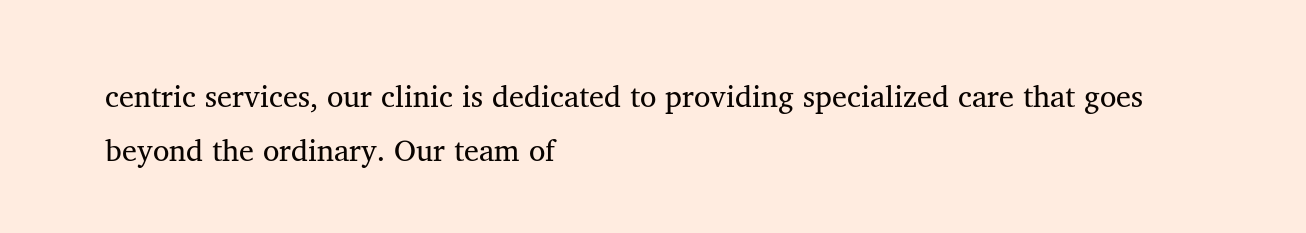centric services, our clinic is dedicated to providing specialized care that goes beyond the ordinary. Our team of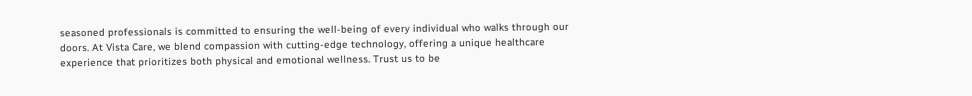seasoned professionals is committed to ensuring the well-being of every individual who walks through our doors. At Vista Care, we blend compassion with cutting-edge technology, offering a unique healthcare experience that prioritizes both physical and emotional wellness. Trust us to be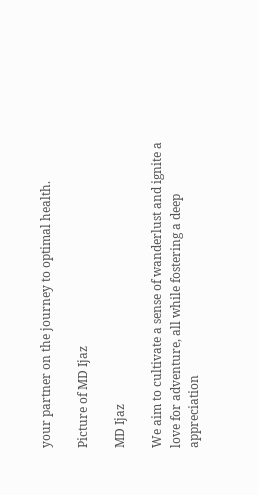your partner on the journey to optimal health.

Picture of MD Ijaz

MD Ijaz

We aim to cultivate a sense of wanderlust and ignite a love for adventure, all while fostering a deep appreciation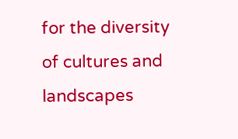for the diversity of cultures and landscapes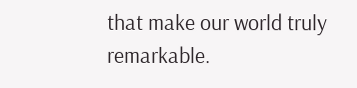that make our world truly remarkable.